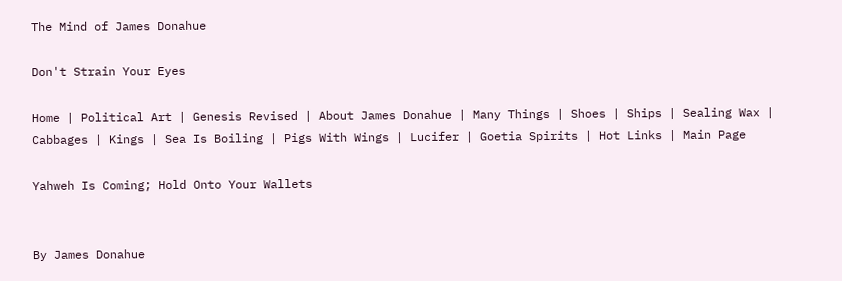The Mind of James Donahue

Don't Strain Your Eyes

Home | Political Art | Genesis Revised | About James Donahue | Many Things | Shoes | Ships | Sealing Wax | Cabbages | Kings | Sea Is Boiling | Pigs With Wings | Lucifer | Goetia Spirits | Hot Links | Main Page

Yahweh Is Coming; Hold Onto Your Wallets


By James Donahue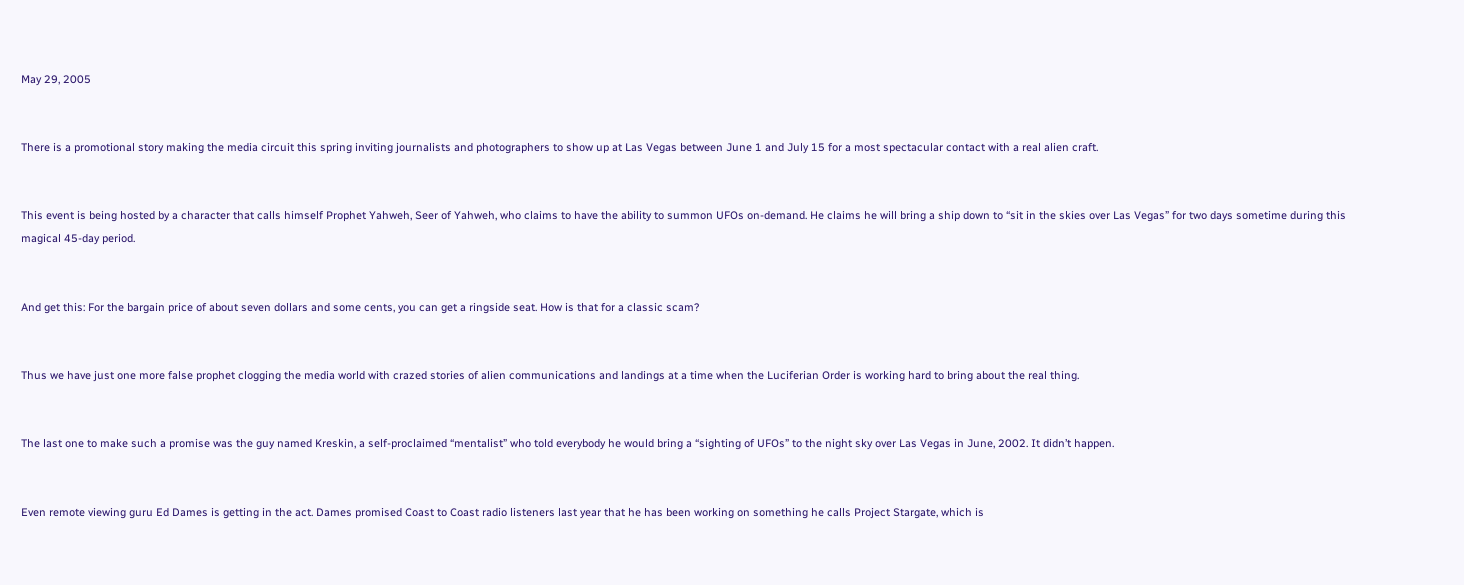May 29, 2005


There is a promotional story making the media circuit this spring inviting journalists and photographers to show up at Las Vegas between June 1 and July 15 for a most spectacular contact with a real alien craft.


This event is being hosted by a character that calls himself Prophet Yahweh, Seer of Yahweh, who claims to have the ability to summon UFOs on-demand. He claims he will bring a ship down to “sit in the skies over Las Vegas” for two days sometime during this magical 45-day period.


And get this: For the bargain price of about seven dollars and some cents, you can get a ringside seat. How is that for a classic scam?


Thus we have just one more false prophet clogging the media world with crazed stories of alien communications and landings at a time when the Luciferian Order is working hard to bring about the real thing.


The last one to make such a promise was the guy named Kreskin, a self-proclaimed “mentalist” who told everybody he would bring a “sighting of UFOs” to the night sky over Las Vegas in June, 2002. It didn’t happen.


Even remote viewing guru Ed Dames is getting in the act. Dames promised Coast to Coast radio listeners last year that he has been working on something he calls Project Stargate, which is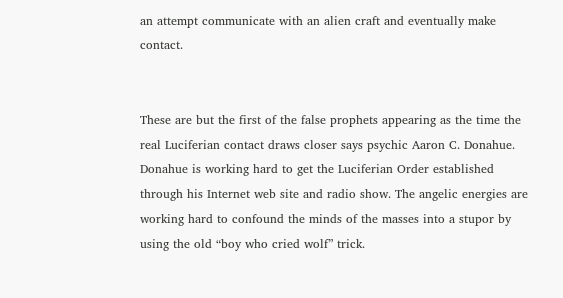an attempt communicate with an alien craft and eventually make contact.


These are but the first of the false prophets appearing as the time the real Luciferian contact draws closer says psychic Aaron C. Donahue. Donahue is working hard to get the Luciferian Order established through his Internet web site and radio show. The angelic energies are working hard to confound the minds of the masses into a stupor by using the old “boy who cried wolf” trick.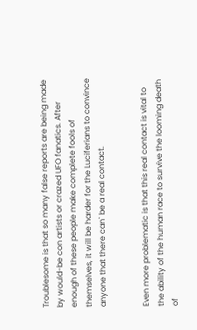Troublesome is that so many false reports are being made by would-be con artists or crazed UFO fanatics. After enough of these people make complete fools of themselves, it will be harder for the Luciferians to convince anyone that there can` be a real contact.


Even more problematic is that this real contact is vital to the ability of the human race to survive the looming death of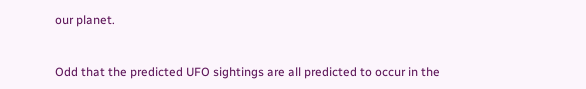our planet.


Odd that the predicted UFO sightings are all predicted to occur in the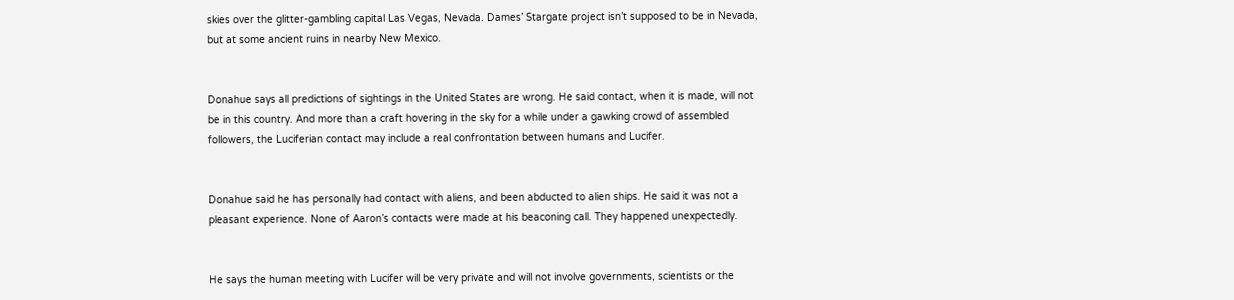skies over the glitter-gambling capital Las Vegas, Nevada. Dames’ Stargate project isn’t supposed to be in Nevada, but at some ancient ruins in nearby New Mexico.


Donahue says all predictions of sightings in the United States are wrong. He said contact, when it is made, will not be in this country. And more than a craft hovering in the sky for a while under a gawking crowd of assembled followers, the Luciferian contact may include a real confrontation between humans and Lucifer.


Donahue said he has personally had contact with aliens, and been abducted to alien ships. He said it was not a pleasant experience. None of Aaron’s contacts were made at his beaconing call. They happened unexpectedly.


He says the human meeting with Lucifer will be very private and will not involve governments, scientists or the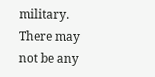military. There may not be any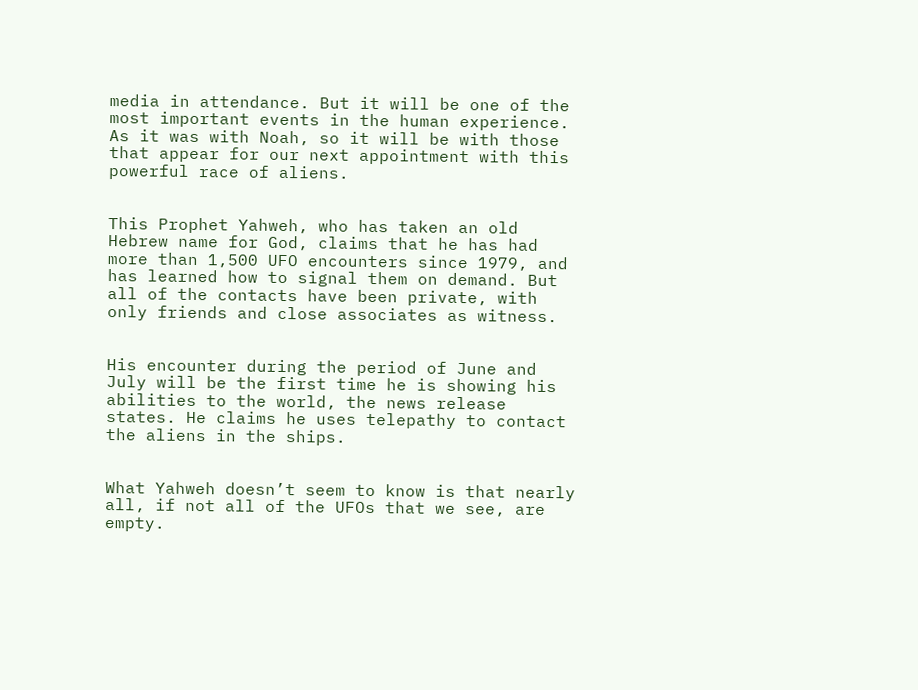media in attendance. But it will be one of the most important events in the human experience. As it was with Noah, so it will be with those that appear for our next appointment with this powerful race of aliens.


This Prophet Yahweh, who has taken an old Hebrew name for God, claims that he has had more than 1,500 UFO encounters since 1979, and has learned how to signal them on demand. But all of the contacts have been private, with only friends and close associates as witness.


His encounter during the period of June and July will be the first time he is showing his abilities to the world, the news release states. He claims he uses telepathy to contact the aliens in the ships.


What Yahweh doesn’t seem to know is that nearly all, if not all of the UFOs that we see, are empty.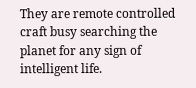They are remote controlled craft busy searching the planet for any sign of intelligent life.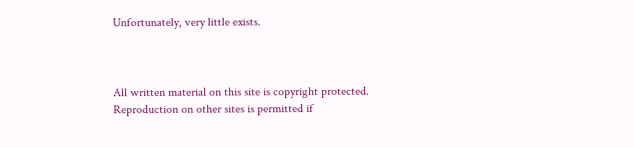Unfortunately, very little exists.



All written material on this site is copyright protected. Reproduction on other sites is permitted if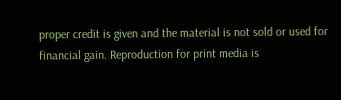proper credit is given and the material is not sold or used for financial gain. Reproduction for print media is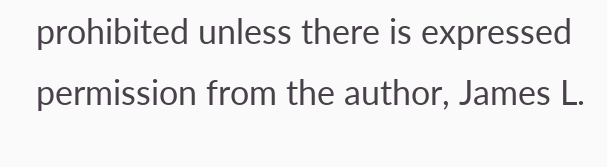prohibited unless there is expressed permission from the author, James L.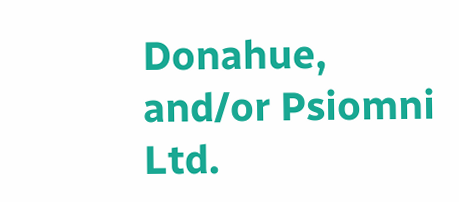Donahue, and/or Psiomni Ltd.